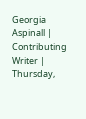Georgia Aspinall | Contributing Writer | Thursday,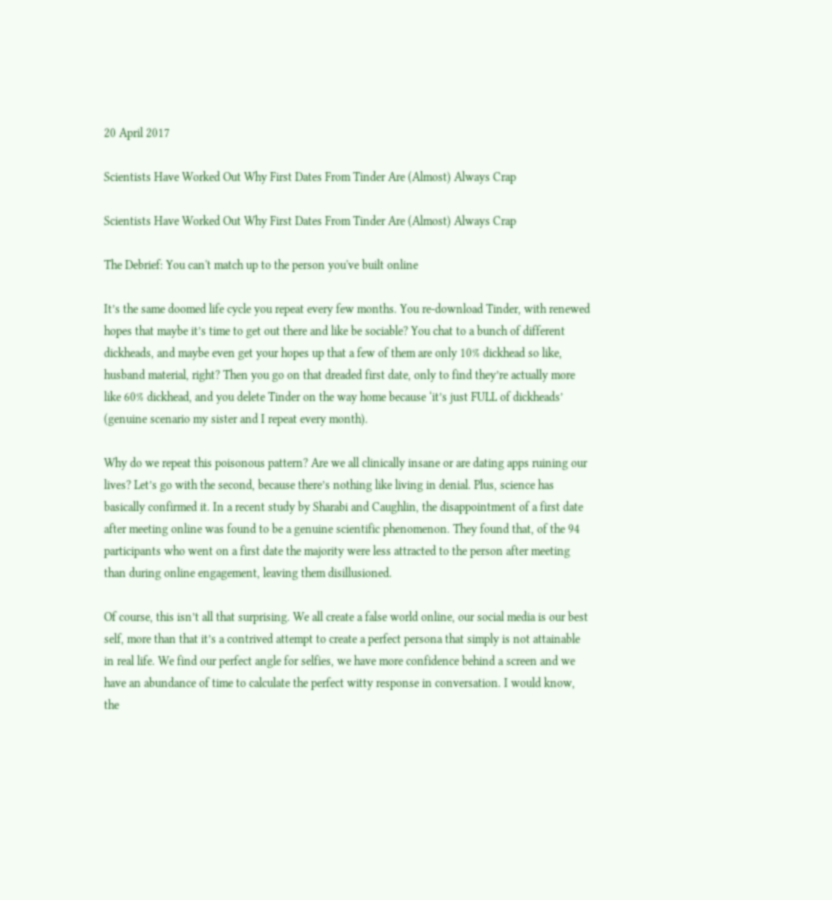20 April 2017

Scientists Have Worked Out Why First Dates From Tinder Are (Almost) Always Crap

Scientists Have Worked Out Why First Dates From Tinder Are (Almost) Always Crap

The Debrief: You can't match up to the person you've built online

It’s the same doomed life cycle you repeat every few months. You re-download Tinder, with renewed hopes that maybe it’s time to get out there and like be sociable? You chat to a bunch of different dickheads, and maybe even get your hopes up that a few of them are only 10% dickhead so like, husband material, right? Then you go on that dreaded first date, only to find they’re actually more like 60% dickhead, and you delete Tinder on the way home because ‘it’s just FULL of dickheads’ (genuine scenario my sister and I repeat every month).

Why do we repeat this poisonous pattern? Are we all clinically insane or are dating apps ruining our lives? Let’s go with the second, because there’s nothing like living in denial. Plus, science has basically confirmed it. In a recent study by Sharabi and Caughlin, the disappointment of a first date after meeting online was found to be a genuine scientific phenomenon. They found that, of the 94 participants who went on a first date the majority were less attracted to the person after meeting than during online engagement, leaving them disillusioned.

Of course, this isn’t all that surprising. We all create a false world online, our social media is our best self, more than that it’s a contrived attempt to create a perfect persona that simply is not attainable in real life. We find our perfect angle for selfies, we have more confidence behind a screen and we have an abundance of time to calculate the perfect witty response in conversation. I would know, the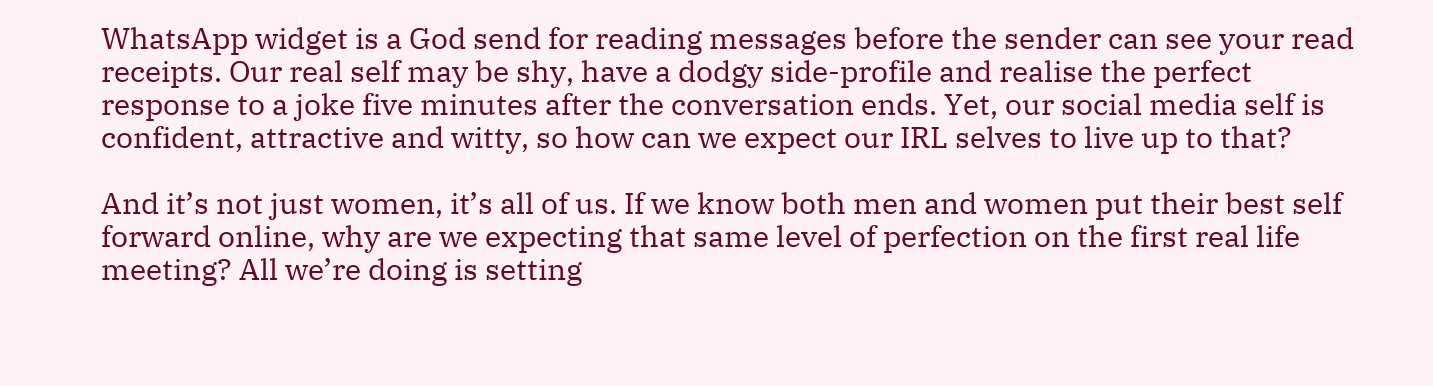WhatsApp widget is a God send for reading messages before the sender can see your read receipts. Our real self may be shy, have a dodgy side-profile and realise the perfect response to a joke five minutes after the conversation ends. Yet, our social media self is confident, attractive and witty, so how can we expect our IRL selves to live up to that?

And it’s not just women, it’s all of us. If we know both men and women put their best self forward online, why are we expecting that same level of perfection on the first real life meeting? All we’re doing is setting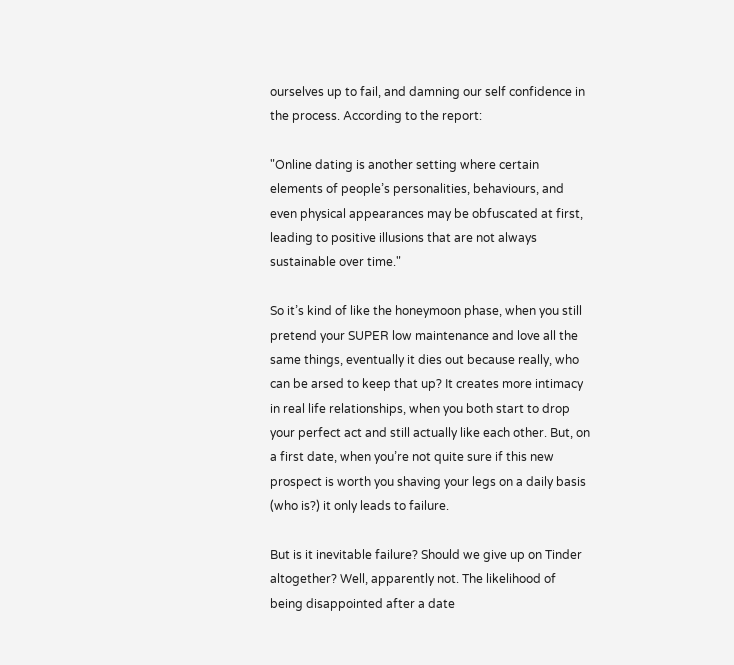ourselves up to fail, and damning our self confidence in the process. According to the report:

"Online dating is another setting where certain elements of people’s personalities, behaviours, and even physical appearances may be obfuscated at first, leading to positive illusions that are not always sustainable over time."

So it’s kind of like the honeymoon phase, when you still pretend your SUPER low maintenance and love all the same things, eventually it dies out because really, who can be arsed to keep that up? It creates more intimacy in real life relationships, when you both start to drop your perfect act and still actually like each other. But, on a first date, when you’re not quite sure if this new prospect is worth you shaving your legs on a daily basis (who is?) it only leads to failure.

But is it inevitable failure? Should we give up on Tinder altogether? Well, apparently not. The likelihood of being disappointed after a date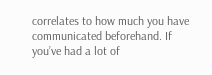correlates to how much you have communicated beforehand. If you’ve had a lot of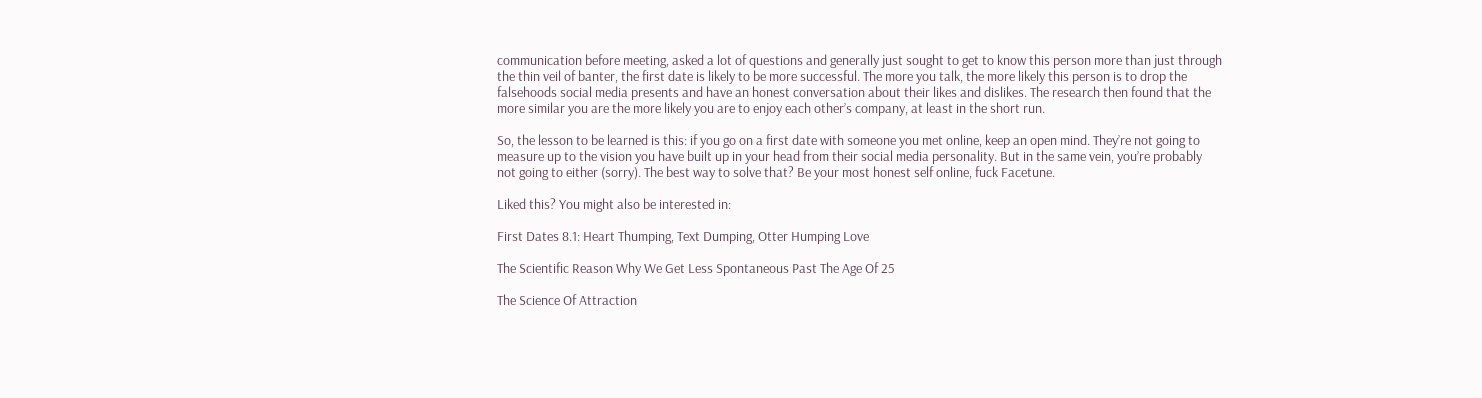communication before meeting, asked a lot of questions and generally just sought to get to know this person more than just through the thin veil of banter, the first date is likely to be more successful. The more you talk, the more likely this person is to drop the falsehoods social media presents and have an honest conversation about their likes and dislikes. The research then found that the more similar you are the more likely you are to enjoy each other’s company, at least in the short run.

So, the lesson to be learned is this: if you go on a first date with someone you met online, keep an open mind. They’re not going to measure up to the vision you have built up in your head from their social media personality. But in the same vein, you’re probably not going to either (sorry). The best way to solve that? Be your most honest self online, fuck Facetune.

Liked this? You might also be interested in:

First Dates 8.1: Heart Thumping, Text Dumping, Otter Humping Love

The Scientific Reason Why We Get Less Spontaneous Past The Age Of 25

The Science Of Attraction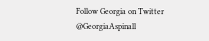Follow Georgia on Twitter @GeorgiaAspinall